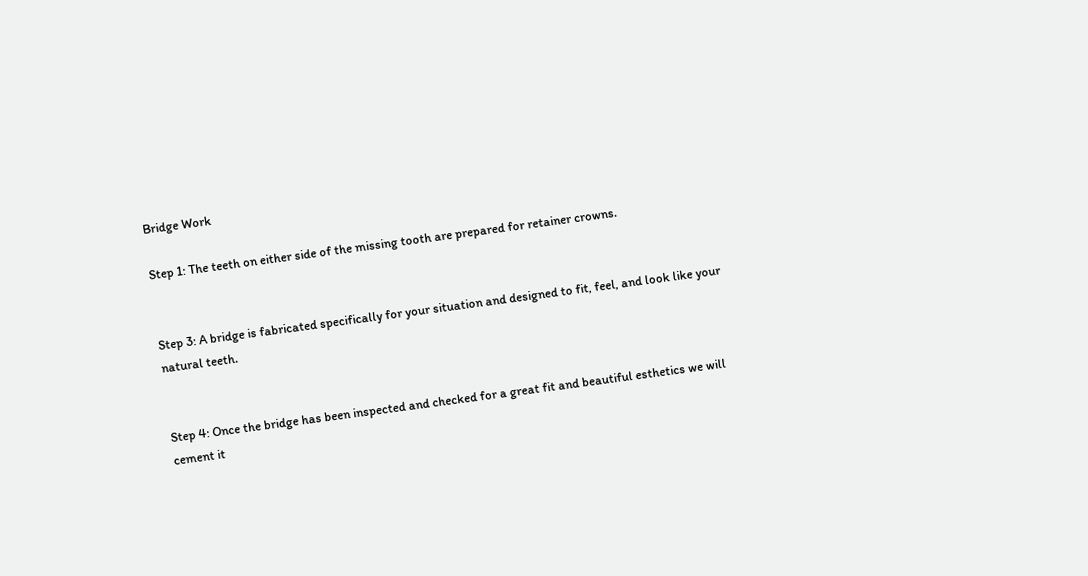Bridge Work

Step 1: The teeth on either side of the missing tooth are prepared for retainer crowns.


Step 3: A bridge is fabricated specifically for your situation and designed to fit, feel, and look like your natural teeth.


Step 4: Once the bridge has been inspected and checked for a great fit and beautiful esthetics we will cement it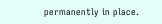permanently in place.